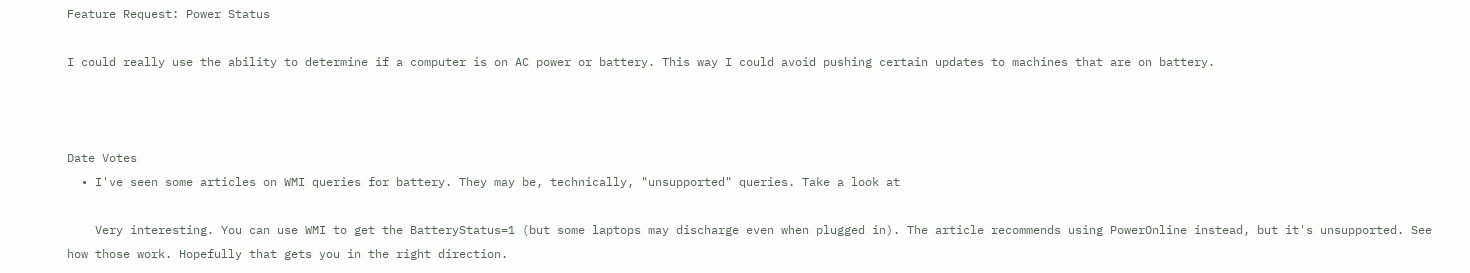Feature Request: Power Status

I could really use the ability to determine if a computer is on AC power or battery. This way I could avoid pushing certain updates to machines that are on battery.



Date Votes
  • I've seen some articles on WMI queries for battery. They may be, technically, "unsupported" queries. Take a look at

    Very interesting. You can use WMI to get the BatteryStatus=1 (but some laptops may discharge even when plugged in). The article recommends using PowerOnline instead, but it's unsupported. See how those work. Hopefully that gets you in the right direction.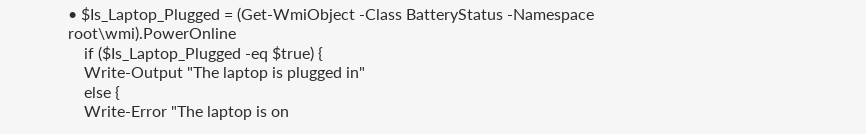• $Is_Laptop_Plugged = (Get-WmiObject -Class BatteryStatus -Namespace root\wmi).PowerOnline
    if ($Is_Laptop_Plugged -eq $true) {
    Write-Output "The laptop is plugged in"
    else {
    Write-Error "The laptop is on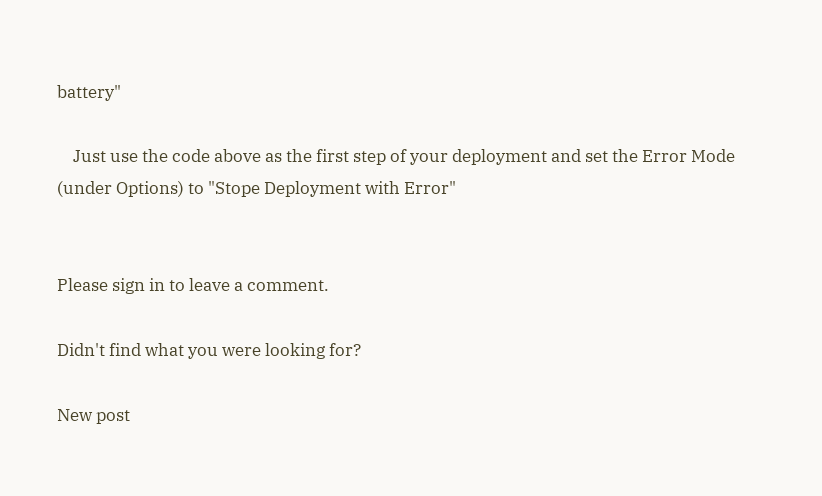battery"

    Just use the code above as the first step of your deployment and set the Error Mode (under Options) to "Stope Deployment with Error"


Please sign in to leave a comment.

Didn't find what you were looking for?

New post